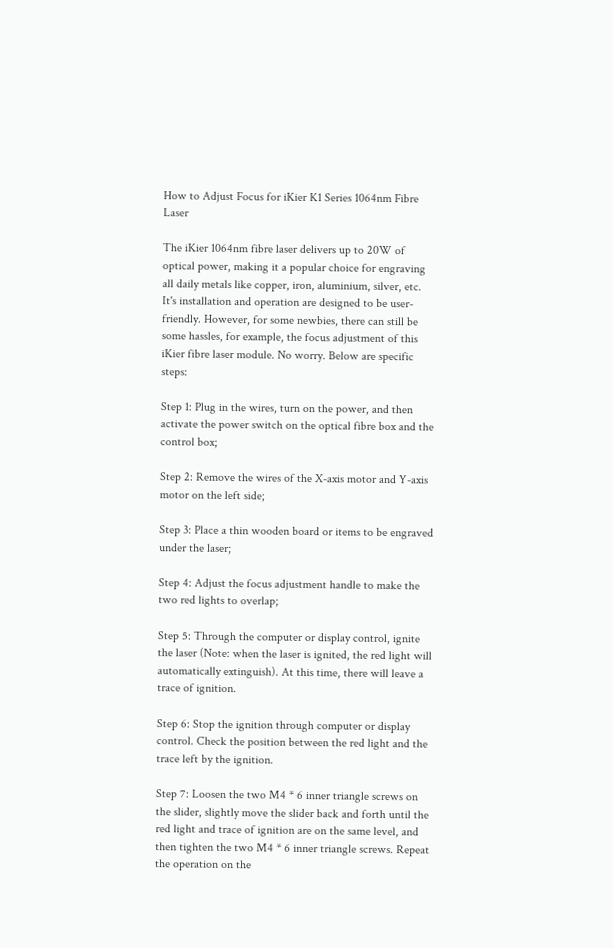How to Adjust Focus for iKier K1 Series 1064nm Fibre Laser

The iKier 1064nm fibre laser delivers up to 20W of optical power, making it a popular choice for engraving all daily metals like copper, iron, aluminium, silver, etc. It's installation and operation are designed to be user-friendly. However, for some newbies, there can still be some hassles, for example, the focus adjustment of this iKier fibre laser module. No worry. Below are specific steps:

Step 1: Plug in the wires, turn on the power, and then activate the power switch on the optical fibre box and the control box;

Step 2: Remove the wires of the X-axis motor and Y-axis motor on the left side;

Step 3: Place a thin wooden board or items to be engraved under the laser;

Step 4: Adjust the focus adjustment handle to make the two red lights to overlap;

Step 5: Through the computer or display control, ignite the laser (Note: when the laser is ignited, the red light will automatically extinguish). At this time, there will leave a trace of ignition.

Step 6: Stop the ignition through computer or display control. Check the position between the red light and the trace left by the ignition.

Step 7: Loosen the two M4 * 6 inner triangle screws on the slider, slightly move the slider back and forth until the red light and trace of ignition are on the same level, and then tighten the two M4 * 6 inner triangle screws. Repeat the operation on the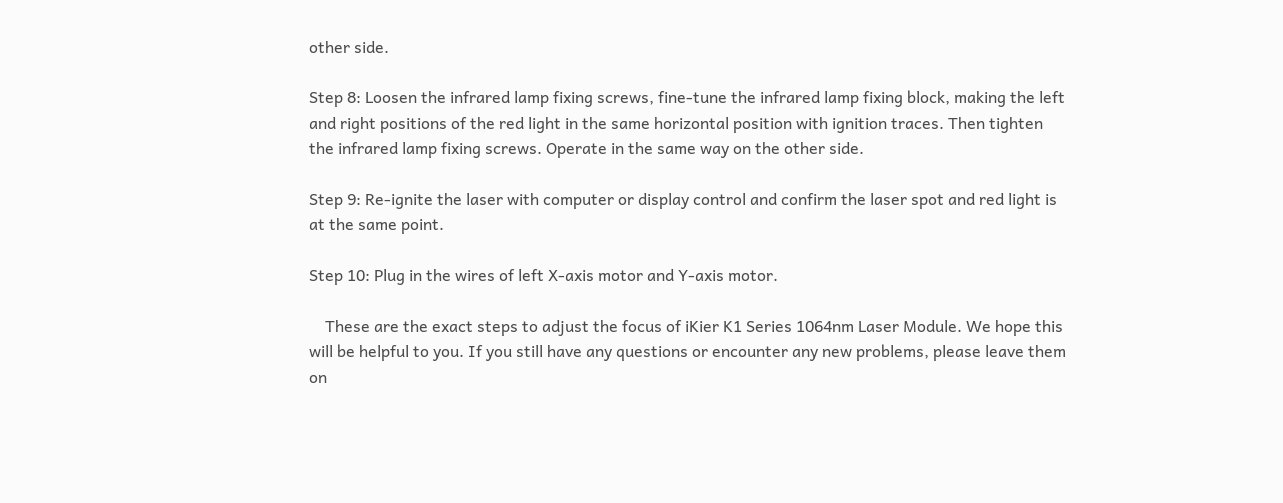other side.

Step 8: Loosen the infrared lamp fixing screws, fine-tune the infrared lamp fixing block, making the left and right positions of the red light in the same horizontal position with ignition traces. Then tighten the infrared lamp fixing screws. Operate in the same way on the other side.

Step 9: Re-ignite the laser with computer or display control and confirm the laser spot and red light is at the same point.

Step 10: Plug in the wires of left X-axis motor and Y-axis motor.

    These are the exact steps to adjust the focus of iKier K1 Series 1064nm Laser Module. We hope this will be helpful to you. If you still have any questions or encounter any new problems, please leave them on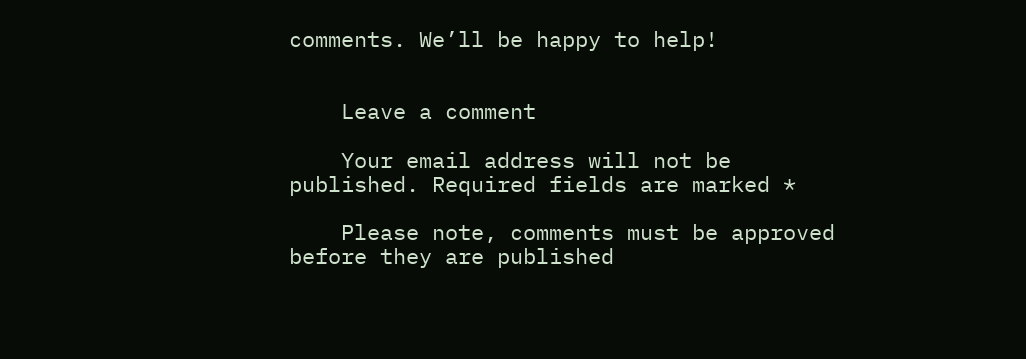comments. We’ll be happy to help!


    Leave a comment

    Your email address will not be published. Required fields are marked *

    Please note, comments must be approved before they are published